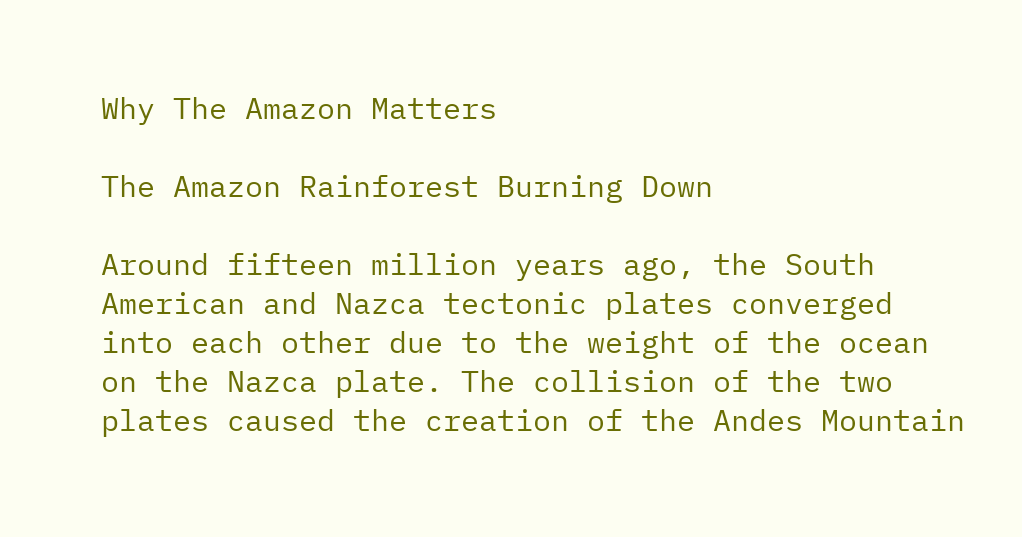Why The Amazon Matters

The Amazon Rainforest Burning Down

Around fifteen million years ago, the South American and Nazca tectonic plates converged into each other due to the weight of the ocean on the Nazca plate. The collision of the two plates caused the creation of the Andes Mountain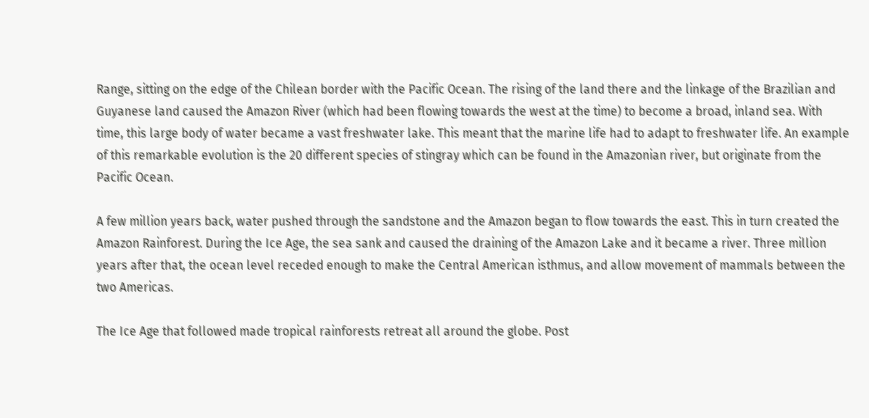Range, sitting on the edge of the Chilean border with the Pacific Ocean. The rising of the land there and the linkage of the Brazilian and Guyanese land caused the Amazon River (which had been flowing towards the west at the time) to become a broad, inland sea. With time, this large body of water became a vast freshwater lake. This meant that the marine life had to adapt to freshwater life. An example of this remarkable evolution is the 20 different species of stingray which can be found in the Amazonian river, but originate from the Pacific Ocean.

A few million years back, water pushed through the sandstone and the Amazon began to flow towards the east. This in turn created the Amazon Rainforest. During the Ice Age, the sea sank and caused the draining of the Amazon Lake and it became a river. Three million years after that, the ocean level receded enough to make the Central American isthmus, and allow movement of mammals between the two Americas.

The Ice Age that followed made tropical rainforests retreat all around the globe. Post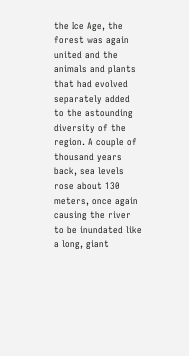the Ice Age, the forest was again united and the animals and plants that had evolved separately added to the astounding diversity of the region. A couple of thousand years back, sea levels rose about 130 meters, once again causing the river to be inundated like a long, giant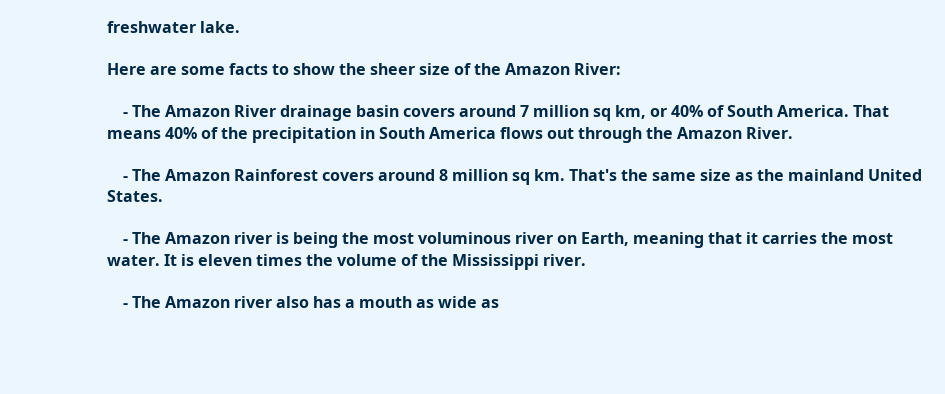freshwater lake.

Here are some facts to show the sheer size of the Amazon River:

    - The Amazon River drainage basin covers around 7 million sq km, or 40% of South America. That means 40% of the precipitation in South America flows out through the Amazon River.

    - The Amazon Rainforest covers around 8 million sq km. That's the same size as the mainland United States.

    - The Amazon river is being the most voluminous river on Earth, meaning that it carries the most water. It is eleven times the volume of the Mississippi river.

    - The Amazon river also has a mouth as wide as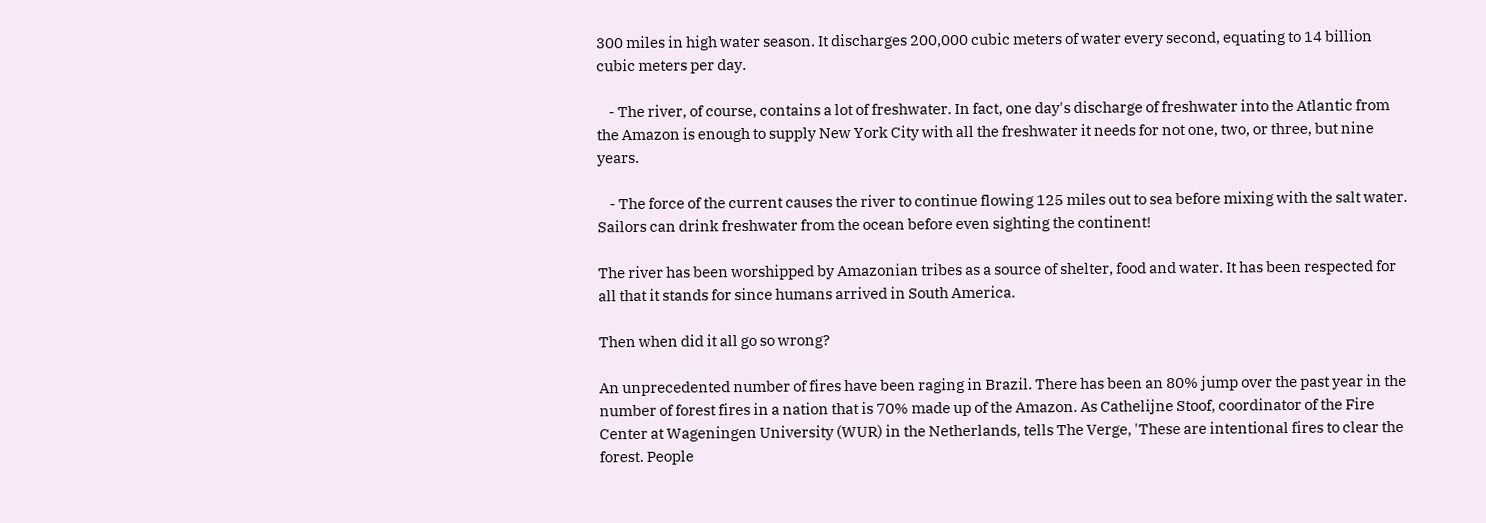300 miles in high water season. It discharges 200,000 cubic meters of water every second, equating to 14 billion cubic meters per day.

    - The river, of course, contains a lot of freshwater. In fact, one day's discharge of freshwater into the Atlantic from the Amazon is enough to supply New York City with all the freshwater it needs for not one, two, or three, but nine years.

    - The force of the current causes the river to continue flowing 125 miles out to sea before mixing with the salt water. Sailors can drink freshwater from the ocean before even sighting the continent!

The river has been worshipped by Amazonian tribes as a source of shelter, food and water. It has been respected for all that it stands for since humans arrived in South America.

Then when did it all go so wrong?

An unprecedented number of fires have been raging in Brazil. There has been an 80% jump over the past year in the number of forest fires in a nation that is 70% made up of the Amazon. As Cathelijne Stoof, coordinator of the Fire Center at Wageningen University (WUR) in the Netherlands, tells The Verge, 'These are intentional fires to clear the forest. People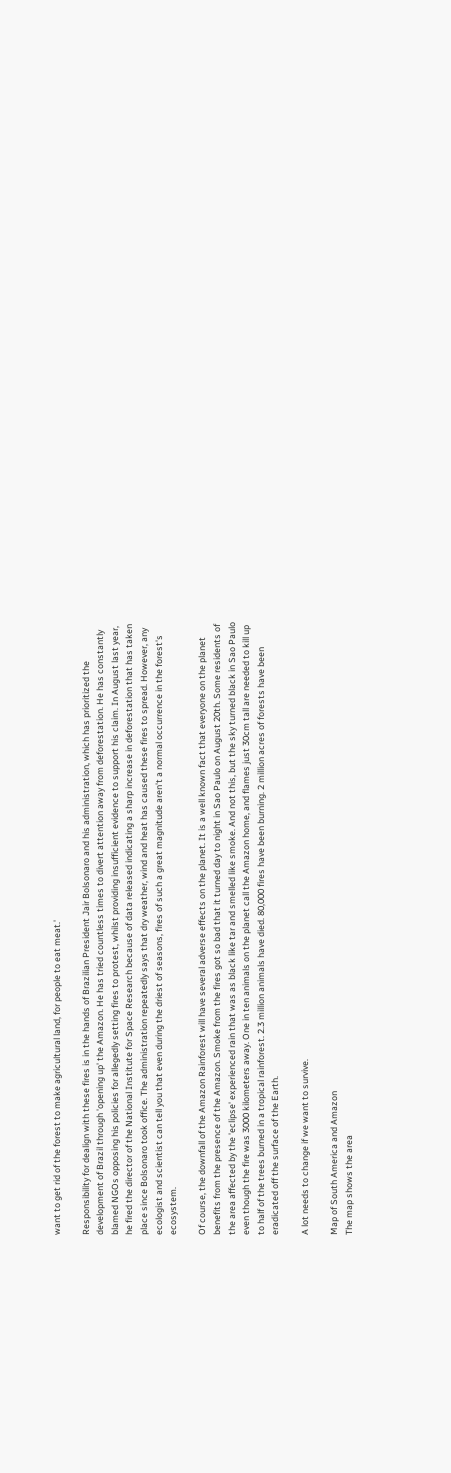want to get rid of the forest to make agricultural land, for people to eat meat.'

Responsibility for dealign with these fires is in the hands of Brazilian President Jair Bolsonaro and his administration, which has prioritized the development of Brazil through 'opening up' the Amazon. He has tried countless times to divert attention away from deforestation. He has constantly blamed NGOs opposing his policies for allegedly setting fires to protest, whilst providing insufficient evidence to support his claim. In August last year, he fired the director of the National Institute for Space Research because of data released indicating a sharp increase in deforestation that has taken place since Bolsonaro took office. The administration repeatedly says that dry weather, wind and heat has caused these fires to spread. However, any ecologist and scientist can tell you that even during the driest of seasons, fires of such a great magnitude aren't a normal occurrence in the forest's ecosystem.

Of course, the downfall of the Amazon Rainforest will have several adverse effects on the planet. It is a well known fact that everyone on the planet benefits from the presence of the Amazon. Smoke from the fires got so bad that it turned day to night in Sao Paulo on August 20th. Some residents of the area affected by the 'eclipse' experienced rain that was as black like tar and smelled like smoke. And not this, but the sky turned black in Sao Paulo even though the fire was 3000 kilometers away. One in ten animals on the planet call the Amazon home, and flames just 30cm tall are needed to kill up to half of the trees burned in a tropical rainforest. 2.3 million animals have died. 80,000 fires have been burning. 2 million acres of forests have been eradicated off the surface of the Earth.

A lot needs to change if we want to survive.

Map of South America and Amazon
The map shows the area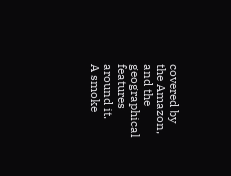covered by the Amazon, and the geographical features around it.
A smoke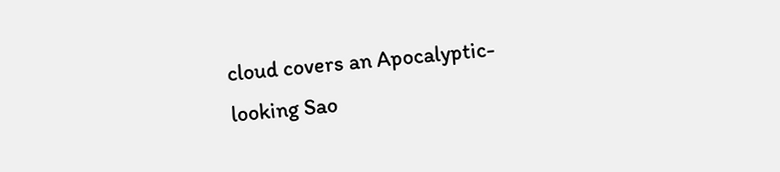cloud covers an Apocalyptic-looking Sao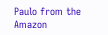Paulo from the Amazon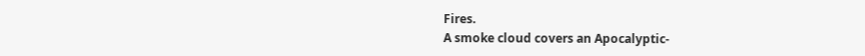Fires.
A smoke cloud covers an Apocalyptic-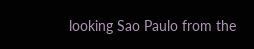looking Sao Paulo from the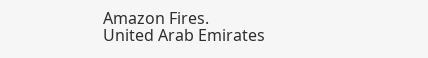Amazon Fires.
United Arab Emirates